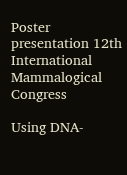Poster presentation 12th International Mammalogical Congress

Using DNA-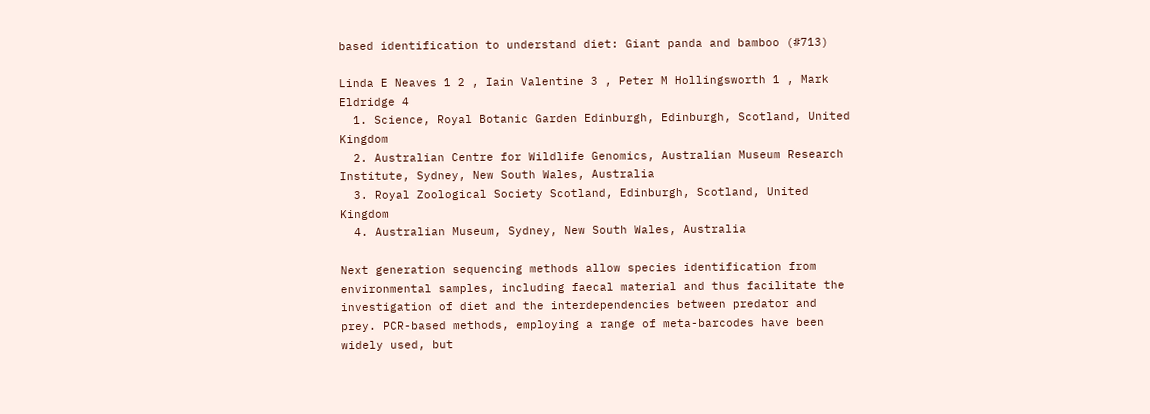based identification to understand diet: Giant panda and bamboo (#713)

Linda E Neaves 1 2 , Iain Valentine 3 , Peter M Hollingsworth 1 , Mark Eldridge 4
  1. Science, Royal Botanic Garden Edinburgh, Edinburgh, Scotland, United Kingdom
  2. Australian Centre for Wildlife Genomics, Australian Museum Research Institute, Sydney, New South Wales, Australia
  3. Royal Zoological Society Scotland, Edinburgh, Scotland, United Kingdom
  4. Australian Museum, Sydney, New South Wales, Australia

Next generation sequencing methods allow species identification from environmental samples, including faecal material and thus facilitate the investigation of diet and the interdependencies between predator and prey. PCR-based methods, employing a range of meta-barcodes have been widely used, but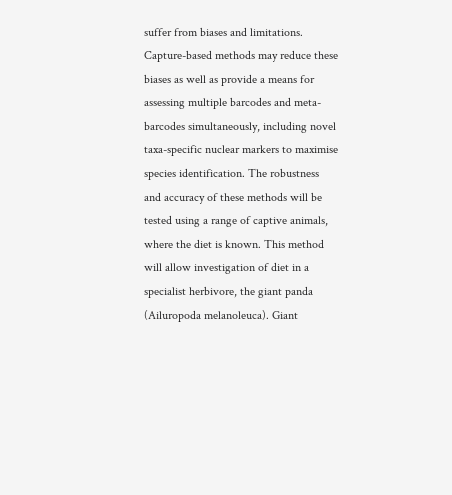suffer from biases and limitations. Capture-based methods may reduce these biases as well as provide a means for assessing multiple barcodes and meta-barcodes simultaneously, including novel taxa-specific nuclear markers to maximise species identification. The robustness and accuracy of these methods will be tested using a range of captive animals, where the diet is known. This method will allow investigation of diet in a specialist herbivore, the giant panda (Ailuropoda melanoleuca). Giant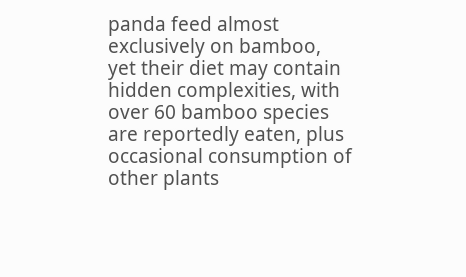panda feed almost exclusively on bamboo, yet their diet may contain hidden complexities, with over 60 bamboo species are reportedly eaten, plus occasional consumption of other plants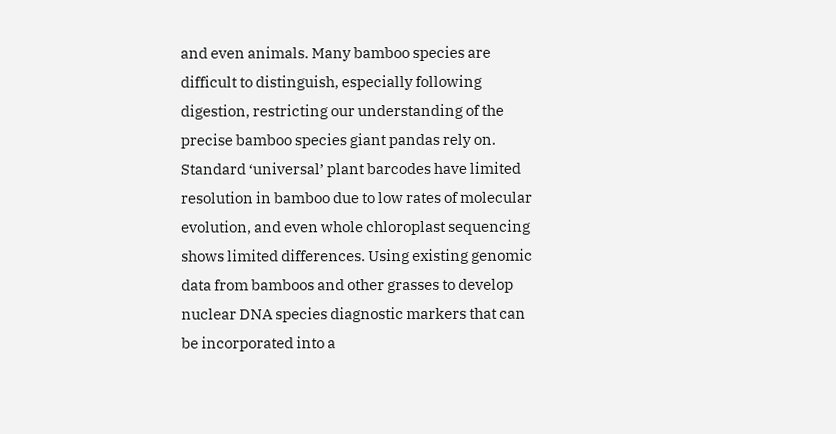and even animals. Many bamboo species are difficult to distinguish, especially following digestion, restricting our understanding of the precise bamboo species giant pandas rely on. Standard ‘universal’ plant barcodes have limited resolution in bamboo due to low rates of molecular evolution, and even whole chloroplast sequencing shows limited differences. Using existing genomic data from bamboos and other grasses to develop nuclear DNA species diagnostic markers that can be incorporated into a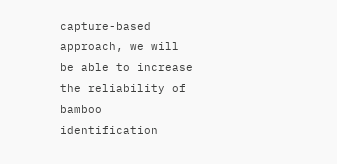capture-based approach, we will be able to increase the reliability of bamboo identification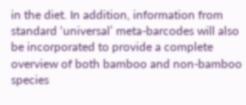in the diet. In addition, information from standard ‘universal’ meta-barcodes will also be incorporated to provide a complete overview of both bamboo and non-bamboo species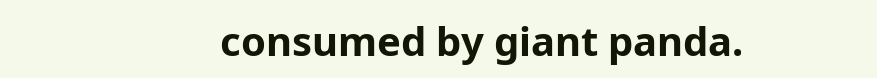consumed by giant panda.